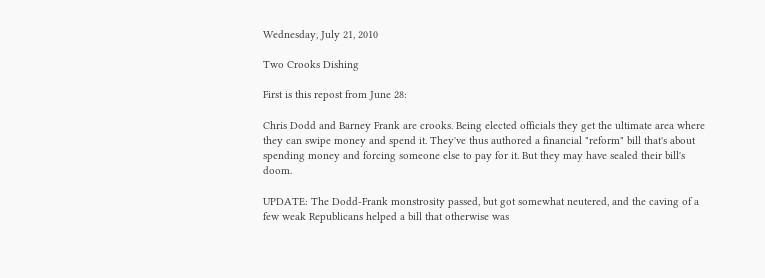Wednesday, July 21, 2010

Two Crooks Dishing

First is this repost from June 28:

Chris Dodd and Barney Frank are crooks. Being elected officials they get the ultimate area where they can swipe money and spend it. They've thus authored a financial "reform" bill that's about spending money and forcing someone else to pay for it. But they may have sealed their bill's doom.

UPDATE: The Dodd-Frank monstrosity passed, but got somewhat neutered, and the caving of a few weak Republicans helped a bill that otherwise was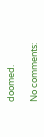doomed.

No comments: